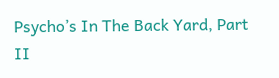Psycho’s In The Back Yard, Part II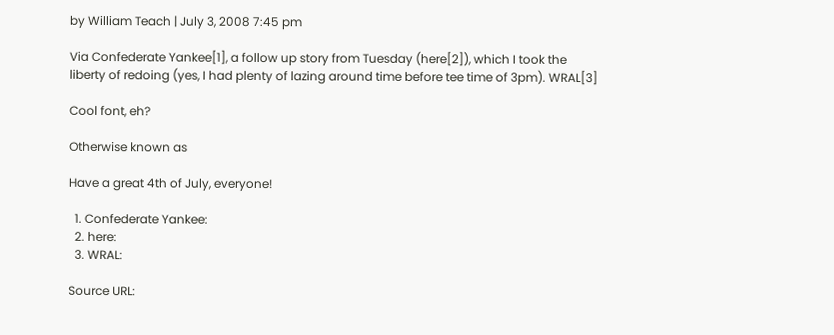by William Teach | July 3, 2008 7:45 pm

Via Confederate Yankee[1], a follow up story from Tuesday (here[2]), which I took the liberty of redoing (yes, I had plenty of lazing around time before tee time of 3pm). WRAL[3]

Cool font, eh?

Otherwise known as

Have a great 4th of July, everyone!

  1. Confederate Yankee:
  2. here:
  3. WRAL:

Source URL: